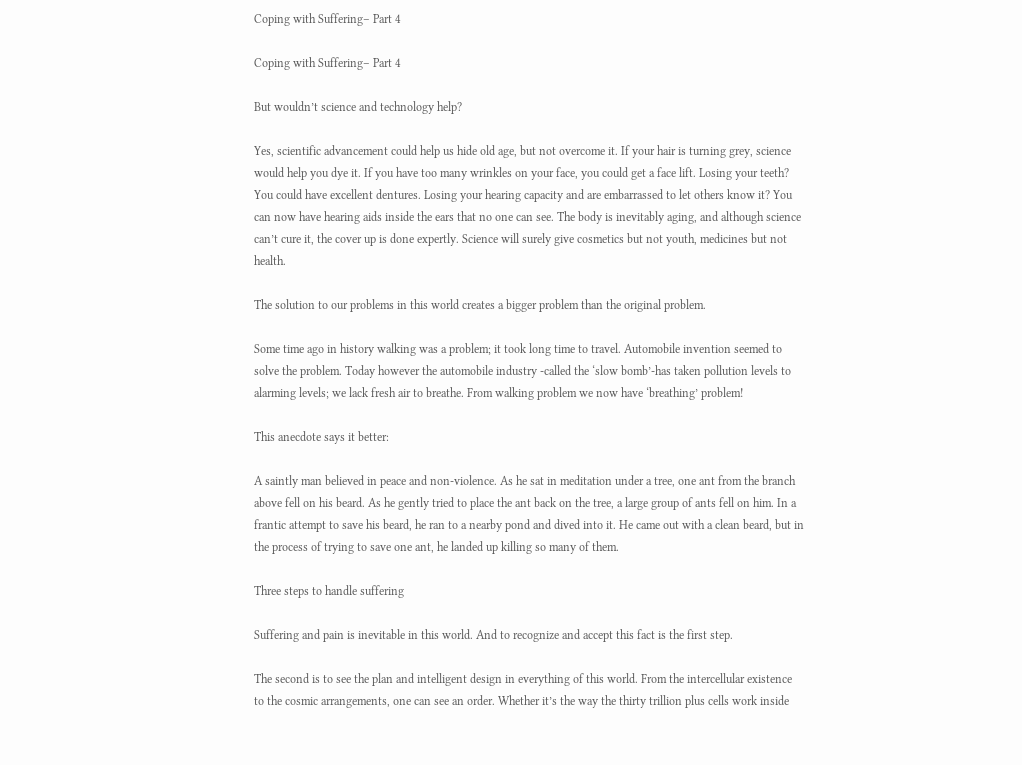Coping with Suffering– Part 4

Coping with Suffering– Part 4

But wouldn’t science and technology help?

Yes, scientific advancement could help us hide old age, but not overcome it. If your hair is turning grey, science would help you dye it. If you have too many wrinkles on your face, you could get a face lift. Losing your teeth? You could have excellent dentures. Losing your hearing capacity and are embarrassed to let others know it? You can now have hearing aids inside the ears that no one can see. The body is inevitably aging, and although science can’t cure it, the cover up is done expertly. Science will surely give cosmetics but not youth, medicines but not health.

The solution to our problems in this world creates a bigger problem than the original problem.

Some time ago in history walking was a problem; it took long time to travel. Automobile invention seemed to solve the problem. Today however the automobile industry -called the ‘slow bomb’-has taken pollution levels to alarming levels; we lack fresh air to breathe. From walking problem we now have ‘breathing’ problem!

This anecdote says it better:

A saintly man believed in peace and non-violence. As he sat in meditation under a tree, one ant from the branch above fell on his beard. As he gently tried to place the ant back on the tree, a large group of ants fell on him. In a frantic attempt to save his beard, he ran to a nearby pond and dived into it. He came out with a clean beard, but in the process of trying to save one ant, he landed up killing so many of them.

Three steps to handle suffering

Suffering and pain is inevitable in this world. And to recognize and accept this fact is the first step.

The second is to see the plan and intelligent design in everything of this world. From the intercellular existence to the cosmic arrangements, one can see an order. Whether it’s the way the thirty trillion plus cells work inside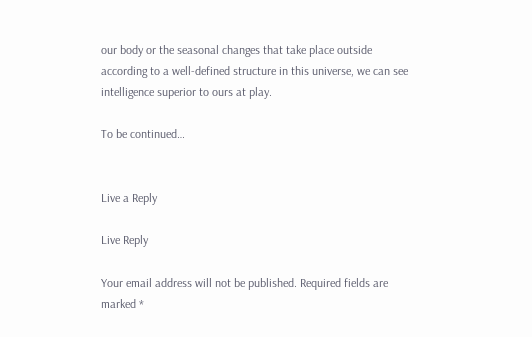our body or the seasonal changes that take place outside according to a well-defined structure in this universe, we can see intelligence superior to ours at play.

To be continued…


Live a Reply

Live Reply

Your email address will not be published. Required fields are marked *